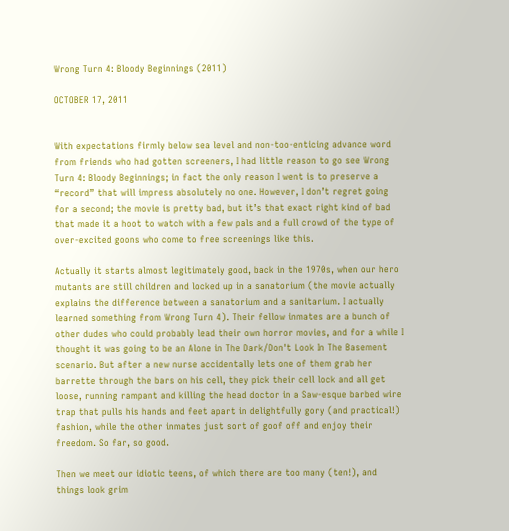Wrong Turn 4: Bloody Beginnings (2011)

OCTOBER 17, 2011


With expectations firmly below sea level and non-too-enticing advance word from friends who had gotten screeners, I had little reason to go see Wrong Turn 4: Bloody Beginnings; in fact the only reason I went is to preserve a “record” that will impress absolutely no one. However, I don’t regret going for a second; the movie is pretty bad, but it’s that exact right kind of bad that made it a hoot to watch with a few pals and a full crowd of the type of over-excited goons who come to free screenings like this.

Actually it starts almost legitimately good, back in the 1970s, when our hero mutants are still children and locked up in a sanatorium (the movie actually explains the difference between a sanatorium and a sanitarium. I actually learned something from Wrong Turn 4). Their fellow inmates are a bunch of other dudes who could probably lead their own horror movies, and for a while I thought it was going to be an Alone in The Dark/Don't Look In The Basement scenario. But after a new nurse accidentally lets one of them grab her barrette through the bars on his cell, they pick their cell lock and all get loose, running rampant and killing the head doctor in a Saw-esque barbed wire trap that pulls his hands and feet apart in delightfully gory (and practical!) fashion, while the other inmates just sort of goof off and enjoy their freedom. So far, so good.

Then we meet our idiotic teens, of which there are too many (ten!), and things look grim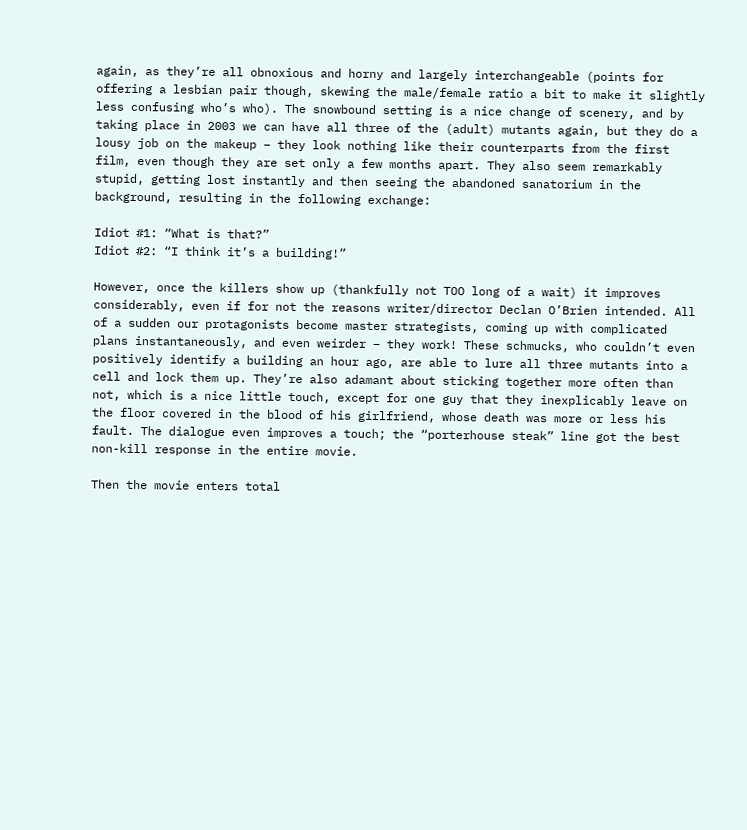again, as they’re all obnoxious and horny and largely interchangeable (points for offering a lesbian pair though, skewing the male/female ratio a bit to make it slightly less confusing who’s who). The snowbound setting is a nice change of scenery, and by taking place in 2003 we can have all three of the (adult) mutants again, but they do a lousy job on the makeup – they look nothing like their counterparts from the first film, even though they are set only a few months apart. They also seem remarkably stupid, getting lost instantly and then seeing the abandoned sanatorium in the background, resulting in the following exchange:

Idiot #1: “What is that?”
Idiot #2: “I think it’s a building!”

However, once the killers show up (thankfully not TOO long of a wait) it improves considerably, even if for not the reasons writer/director Declan O’Brien intended. All of a sudden our protagonists become master strategists, coming up with complicated plans instantaneously, and even weirder – they work! These schmucks, who couldn’t even positively identify a building an hour ago, are able to lure all three mutants into a cell and lock them up. They’re also adamant about sticking together more often than not, which is a nice little touch, except for one guy that they inexplicably leave on the floor covered in the blood of his girlfriend, whose death was more or less his fault. The dialogue even improves a touch; the “porterhouse steak” line got the best non-kill response in the entire movie.

Then the movie enters total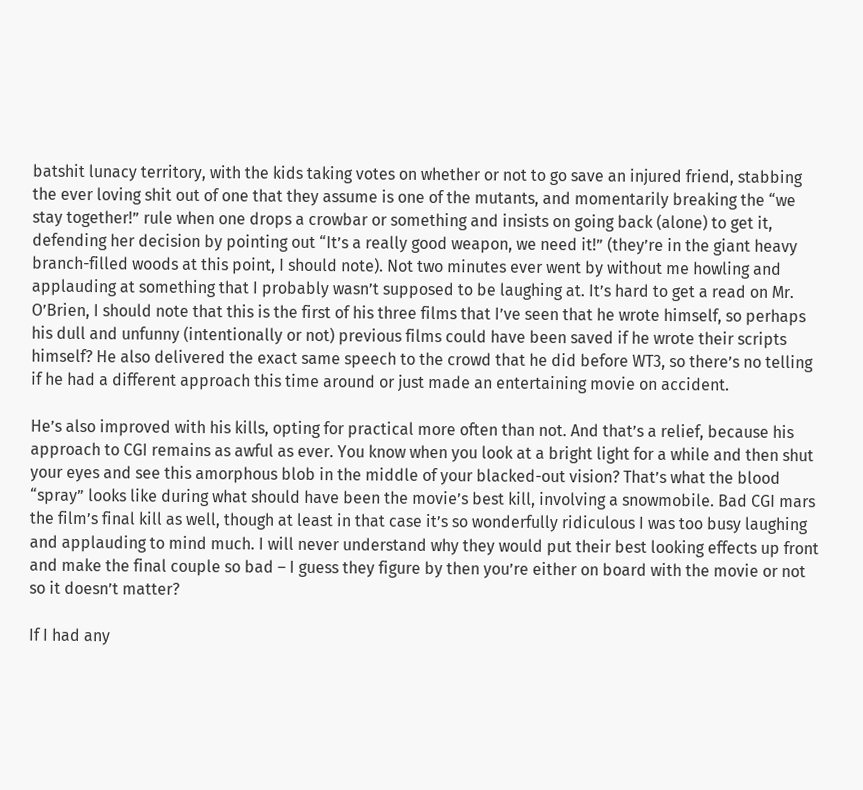batshit lunacy territory, with the kids taking votes on whether or not to go save an injured friend, stabbing the ever loving shit out of one that they assume is one of the mutants, and momentarily breaking the “we stay together!” rule when one drops a crowbar or something and insists on going back (alone) to get it, defending her decision by pointing out “It’s a really good weapon, we need it!” (they’re in the giant heavy branch-filled woods at this point, I should note). Not two minutes ever went by without me howling and applauding at something that I probably wasn’t supposed to be laughing at. It’s hard to get a read on Mr. O’Brien, I should note that this is the first of his three films that I’ve seen that he wrote himself, so perhaps his dull and unfunny (intentionally or not) previous films could have been saved if he wrote their scripts himself? He also delivered the exact same speech to the crowd that he did before WT3, so there’s no telling if he had a different approach this time around or just made an entertaining movie on accident.

He’s also improved with his kills, opting for practical more often than not. And that’s a relief, because his approach to CGI remains as awful as ever. You know when you look at a bright light for a while and then shut your eyes and see this amorphous blob in the middle of your blacked-out vision? That’s what the blood “spray” looks like during what should have been the movie’s best kill, involving a snowmobile. Bad CGI mars the film’s final kill as well, though at least in that case it’s so wonderfully ridiculous I was too busy laughing and applauding to mind much. I will never understand why they would put their best looking effects up front and make the final couple so bad – I guess they figure by then you’re either on board with the movie or not so it doesn’t matter?

If I had any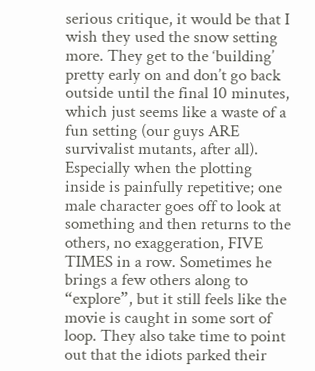serious critique, it would be that I wish they used the snow setting more. They get to the ‘building’ pretty early on and don’t go back outside until the final 10 minutes, which just seems like a waste of a fun setting (our guys ARE survivalist mutants, after all). Especially when the plotting inside is painfully repetitive; one male character goes off to look at something and then returns to the others, no exaggeration, FIVE TIMES in a row. Sometimes he brings a few others along to “explore”, but it still feels like the movie is caught in some sort of loop. They also take time to point out that the idiots parked their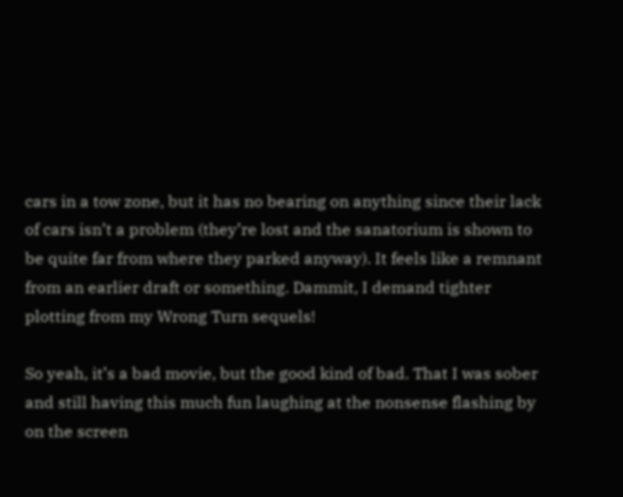cars in a tow zone, but it has no bearing on anything since their lack of cars isn’t a problem (they’re lost and the sanatorium is shown to be quite far from where they parked anyway). It feels like a remnant from an earlier draft or something. Dammit, I demand tighter plotting from my Wrong Turn sequels!

So yeah, it’s a bad movie, but the good kind of bad. That I was sober and still having this much fun laughing at the nonsense flashing by on the screen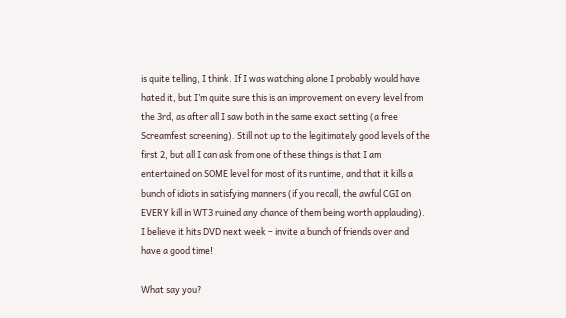is quite telling, I think. If I was watching alone I probably would have hated it, but I’m quite sure this is an improvement on every level from the 3rd, as after all I saw both in the same exact setting (a free Screamfest screening). Still not up to the legitimately good levels of the first 2, but all I can ask from one of these things is that I am entertained on SOME level for most of its runtime, and that it kills a bunch of idiots in satisfying manners (if you recall, the awful CGI on EVERY kill in WT3 ruined any chance of them being worth applauding). I believe it hits DVD next week – invite a bunch of friends over and have a good time!

What say you?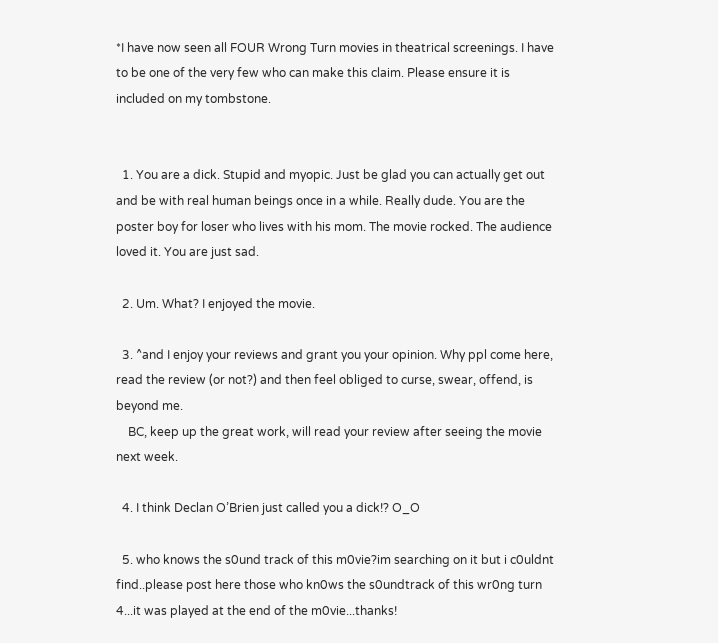*I have now seen all FOUR Wrong Turn movies in theatrical screenings. I have to be one of the very few who can make this claim. Please ensure it is included on my tombstone.


  1. You are a dick. Stupid and myopic. Just be glad you can actually get out and be with real human beings once in a while. Really dude. You are the poster boy for loser who lives with his mom. The movie rocked. The audience loved it. You are just sad.

  2. Um. What? I enjoyed the movie.

  3. ^and I enjoy your reviews and grant you your opinion. Why ppl come here, read the review (or not?) and then feel obliged to curse, swear, offend, is beyond me.
    BC, keep up the great work, will read your review after seeing the movie next week.

  4. I think Declan O’Brien just called you a dick!? O_O

  5. who knows the s0und track of this m0vie?im searching on it but i c0uldnt find..please post here those who kn0ws the s0undtrack of this wr0ng turn 4...it was played at the end of the m0vie...thanks!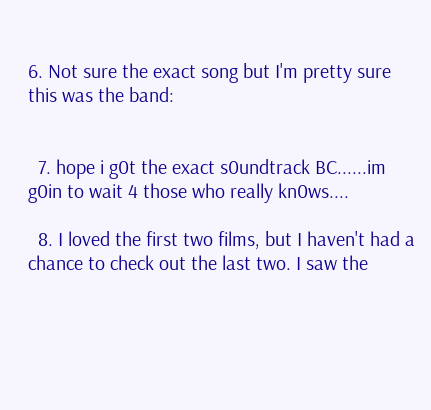6. Not sure the exact song but I'm pretty sure this was the band:


  7. hope i g0t the exact s0undtrack BC......im g0in to wait 4 those who really kn0ws....

  8. I loved the first two films, but I haven't had a chance to check out the last two. I saw the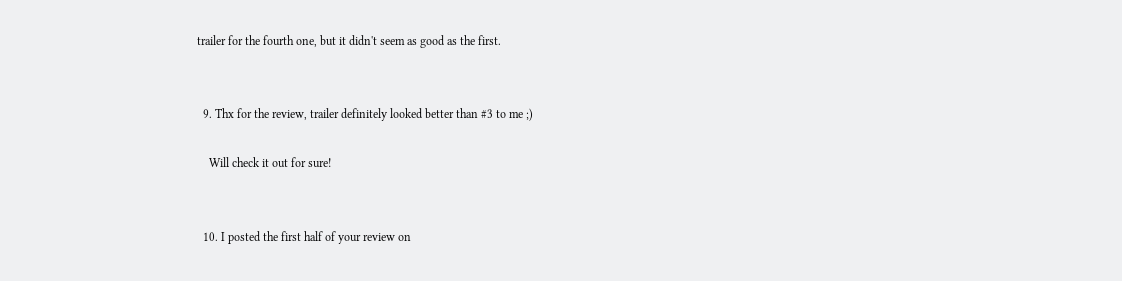trailer for the fourth one, but it didn't seem as good as the first.


  9. Thx for the review, trailer definitely looked better than #3 to me ;)

    Will check it out for sure!


  10. I posted the first half of your review on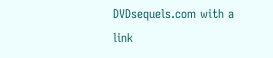DVDsequels.com with a link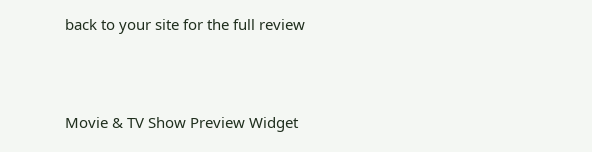back to your site for the full review



Movie & TV Show Preview Widget